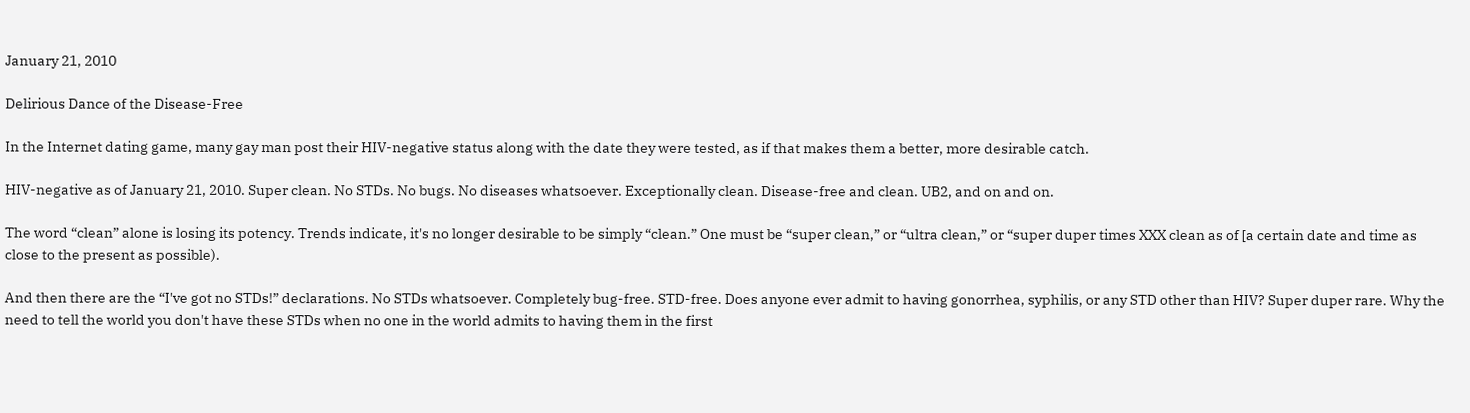January 21, 2010

Delirious Dance of the Disease-Free

In the Internet dating game, many gay man post their HIV-negative status along with the date they were tested, as if that makes them a better, more desirable catch.

HIV-negative as of January 21, 2010. Super clean. No STDs. No bugs. No diseases whatsoever. Exceptionally clean. Disease-free and clean. UB2, and on and on.

The word “clean” alone is losing its potency. Trends indicate, it's no longer desirable to be simply “clean.” One must be “super clean,” or “ultra clean,” or “super duper times XXX clean as of [a certain date and time as close to the present as possible).

And then there are the “I've got no STDs!” declarations. No STDs whatsoever. Completely bug-free. STD-free. Does anyone ever admit to having gonorrhea, syphilis, or any STD other than HIV? Super duper rare. Why the need to tell the world you don't have these STDs when no one in the world admits to having them in the first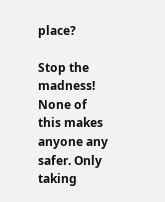place?

Stop the madness! None of this makes anyone any safer. Only taking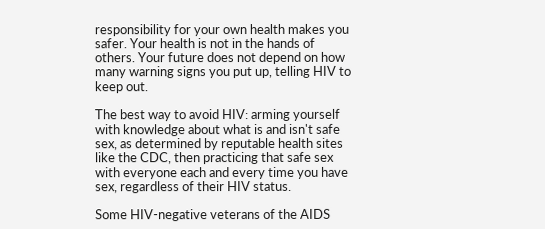responsibility for your own health makes you safer. Your health is not in the hands of others. Your future does not depend on how many warning signs you put up, telling HIV to keep out.

The best way to avoid HIV: arming yourself with knowledge about what is and isn't safe sex, as determined by reputable health sites like the CDC, then practicing that safe sex with everyone each and every time you have sex, regardless of their HIV status.

Some HIV-negative veterans of the AIDS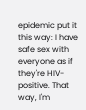epidemic put it this way: I have safe sex with everyone as if they're HIV-positive. That way, I'm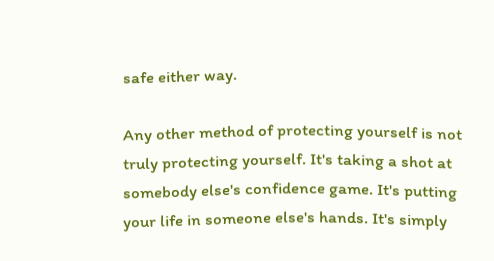safe either way.

Any other method of protecting yourself is not truly protecting yourself. It's taking a shot at somebody else's confidence game. It's putting your life in someone else's hands. It's simply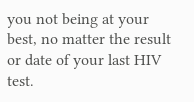you not being at your best, no matter the result or date of your last HIV test.